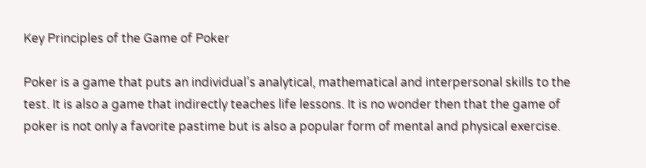Key Principles of the Game of Poker

Poker is a game that puts an individual’s analytical, mathematical and interpersonal skills to the test. It is also a game that indirectly teaches life lessons. It is no wonder then that the game of poker is not only a favorite pastime but is also a popular form of mental and physical exercise.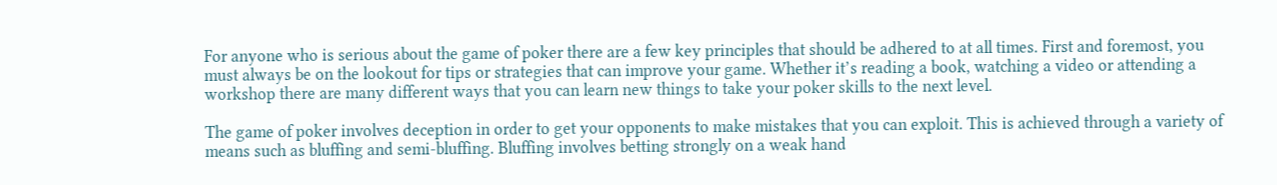For anyone who is serious about the game of poker there are a few key principles that should be adhered to at all times. First and foremost, you must always be on the lookout for tips or strategies that can improve your game. Whether it’s reading a book, watching a video or attending a workshop there are many different ways that you can learn new things to take your poker skills to the next level.

The game of poker involves deception in order to get your opponents to make mistakes that you can exploit. This is achieved through a variety of means such as bluffing and semi-bluffing. Bluffing involves betting strongly on a weak hand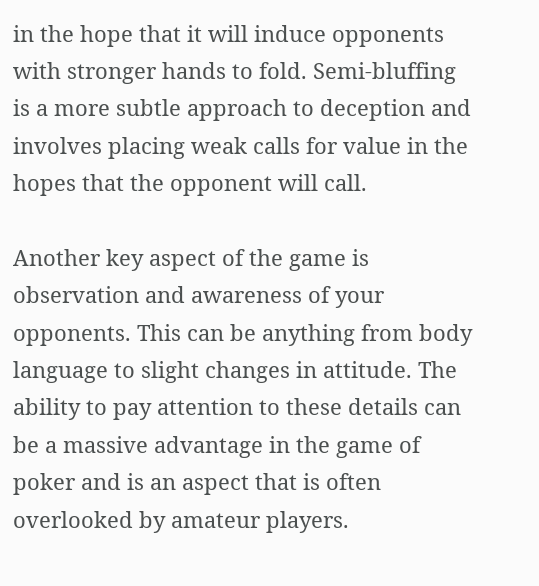in the hope that it will induce opponents with stronger hands to fold. Semi-bluffing is a more subtle approach to deception and involves placing weak calls for value in the hopes that the opponent will call.

Another key aspect of the game is observation and awareness of your opponents. This can be anything from body language to slight changes in attitude. The ability to pay attention to these details can be a massive advantage in the game of poker and is an aspect that is often overlooked by amateur players.